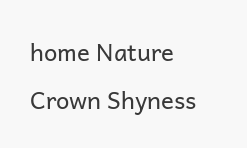home Nature Crown Shyness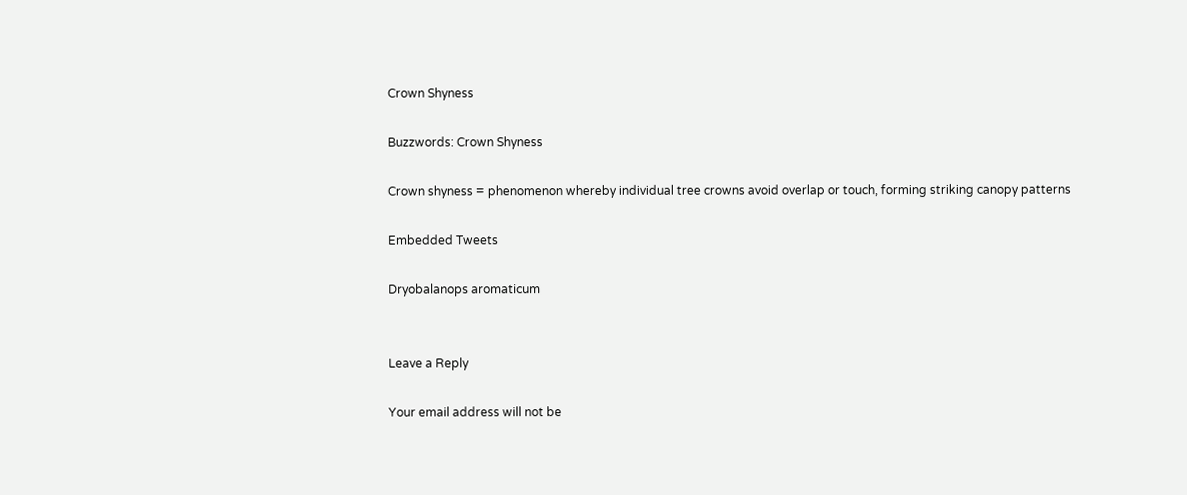Crown Shyness

Buzzwords: Crown Shyness

Crown shyness = phenomenon whereby individual tree crowns avoid overlap or touch, forming striking canopy patterns

Embedded Tweets

Dryobalanops aromaticum


Leave a Reply

Your email address will not be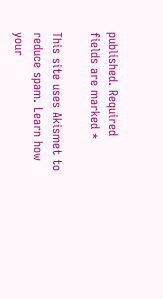published. Required fields are marked *

This site uses Akismet to reduce spam. Learn how your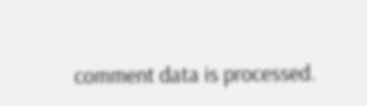comment data is processed.